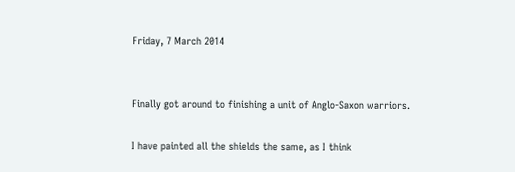Friday, 7 March 2014


Finally got around to finishing a unit of Anglo-Saxon warriors.

I have painted all the shields the same, as I think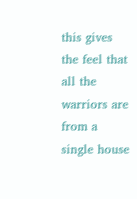this gives the feel that all the warriors are from a single house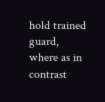hold trained guard, where as in contrast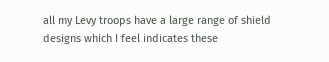all my Levy troops have a large range of shield designs which I feel indicates these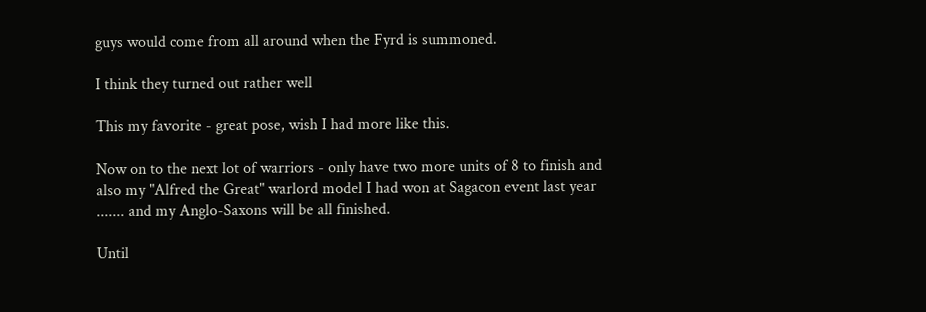guys would come from all around when the Fyrd is summoned.

I think they turned out rather well

This my favorite - great pose, wish I had more like this.

Now on to the next lot of warriors - only have two more units of 8 to finish and also my "Alfred the Great" warlord model I had won at Sagacon event last year ....... and my Anglo-Saxons will be all finished.

Until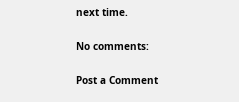next time.

No comments:

Post a Comment